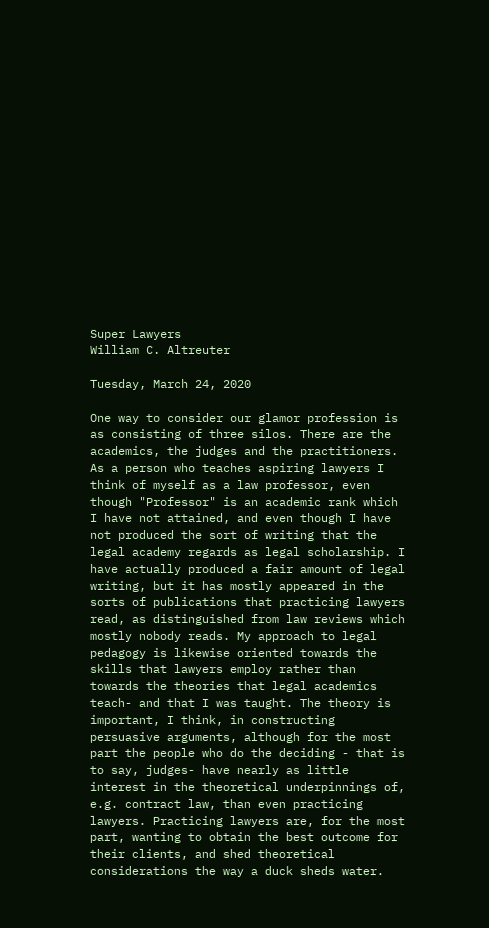Super Lawyers
William C. Altreuter

Tuesday, March 24, 2020

One way to consider our glamor profession is as consisting of three silos. There are the academics, the judges and the practitioners. As a person who teaches aspiring lawyers I think of myself as a law professor, even though "Professor" is an academic rank which I have not attained, and even though I have not produced the sort of writing that the legal academy regards as legal scholarship. I have actually produced a fair amount of legal writing, but it has mostly appeared in the sorts of publications that practicing lawyers read, as distinguished from law reviews which mostly nobody reads. My approach to legal pedagogy is likewise oriented towards the skills that lawyers employ rather than towards the theories that legal academics teach- and that I was taught. The theory is important, I think, in constructing persuasive arguments, although for the most part the people who do the deciding - that is to say, judges- have nearly as little interest in the theoretical underpinnings of, e.g. contract law, than even practicing lawyers. Practicing lawyers are, for the most part, wanting to obtain the best outcome for their clients, and shed theoretical considerations the way a duck sheds water.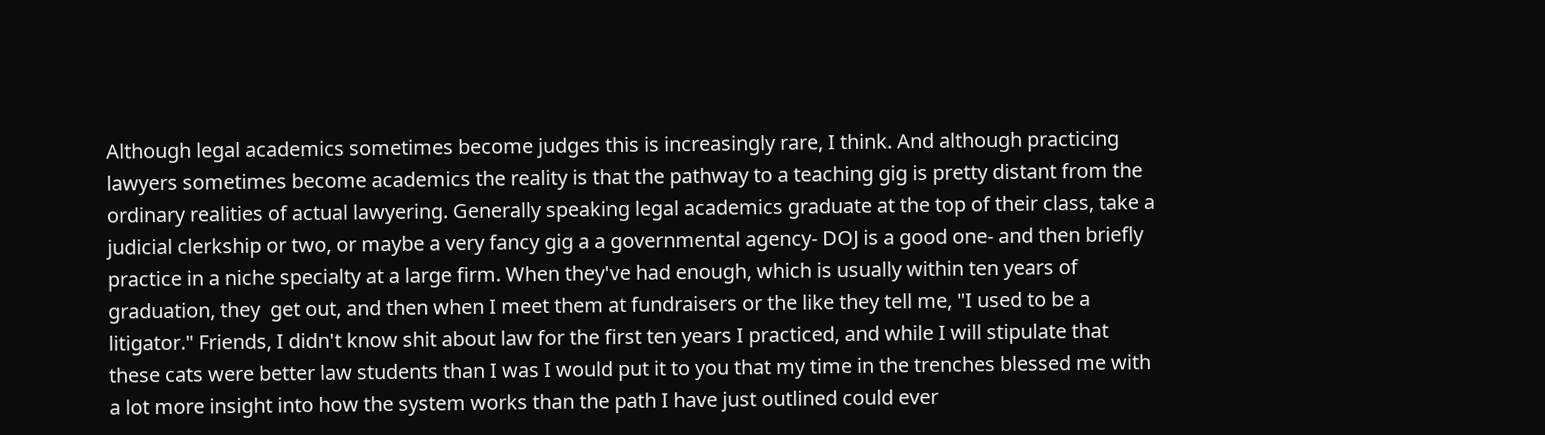Although legal academics sometimes become judges this is increasingly rare, I think. And although practicing lawyers sometimes become academics the reality is that the pathway to a teaching gig is pretty distant from the ordinary realities of actual lawyering. Generally speaking legal academics graduate at the top of their class, take a judicial clerkship or two, or maybe a very fancy gig a a governmental agency- DOJ is a good one- and then briefly practice in a niche specialty at a large firm. When they've had enough, which is usually within ten years of graduation, they  get out, and then when I meet them at fundraisers or the like they tell me, "I used to be a litigator." Friends, I didn't know shit about law for the first ten years I practiced, and while I will stipulate that these cats were better law students than I was I would put it to you that my time in the trenches blessed me with a lot more insight into how the system works than the path I have just outlined could ever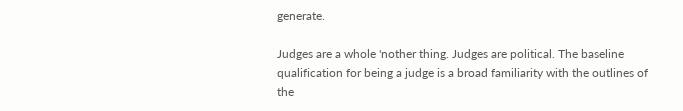generate.

Judges are a whole 'nother thing. Judges are political. The baseline qualification for being a judge is a broad familiarity with the outlines of the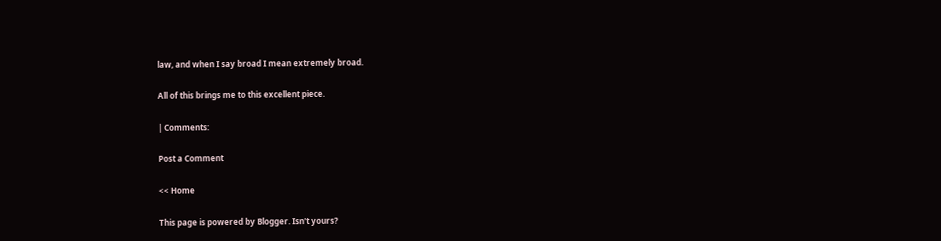law, and when I say broad I mean extremely broad.

All of this brings me to this excellent piece.

| Comments:

Post a Comment

<< Home

This page is powered by Blogger. Isn't yours?